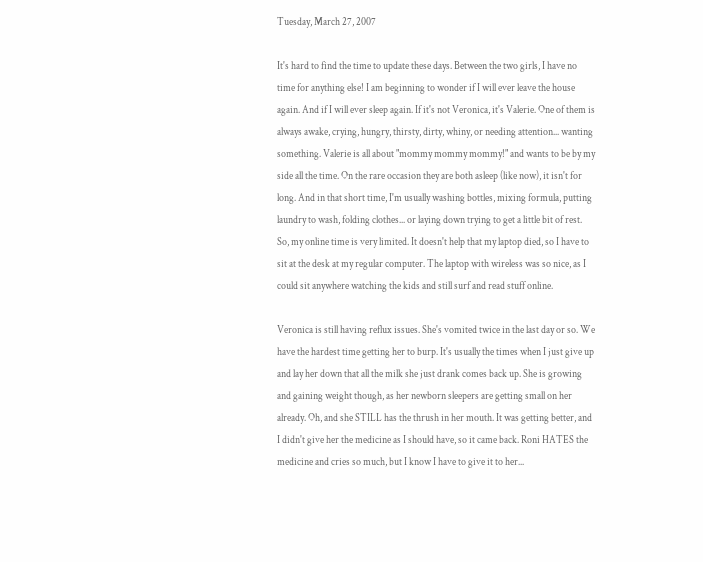Tuesday, March 27, 2007

It's hard to find the time to update these days. Between the two girls, I have no time for anything else! I am beginning to wonder if I will ever leave the house again. And if I will ever sleep again. If it's not Veronica, it's Valerie. One of them is always awake, crying, hungry, thirsty, dirty, whiny, or needing attention... wanting something. Valerie is all about "mommy mommy mommy!" and wants to be by my side all the time. On the rare occasion they are both asleep (like now), it isn't for long. And in that short time, I'm usually washing bottles, mixing formula, putting laundry to wash, folding clothes... or laying down trying to get a little bit of rest. So, my online time is very limited. It doesn't help that my laptop died, so I have to sit at the desk at my regular computer. The laptop with wireless was so nice, as I could sit anywhere watching the kids and still surf and read stuff online.

Veronica is still having reflux issues. She's vomited twice in the last day or so. We have the hardest time getting her to burp. It's usually the times when I just give up and lay her down that all the milk she just drank comes back up. She is growing and gaining weight though, as her newborn sleepers are getting small on her already. Oh, and she STILL has the thrush in her mouth. It was getting better, and I didn't give her the medicine as I should have, so it came back. Roni HATES the medicine and cries so much, but I know I have to give it to her...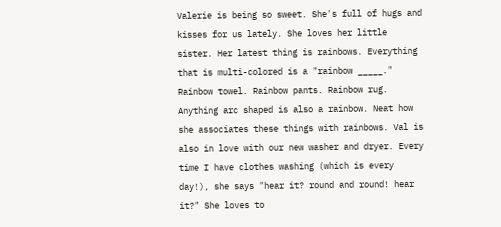Valerie is being so sweet. She's full of hugs and kisses for us lately. She loves her little sister. Her latest thing is rainbows. Everything that is multi-colored is a "rainbow _____." Rainbow towel. Rainbow pants. Rainbow rug. Anything arc shaped is also a rainbow. Neat how she associates these things with rainbows. Val is also in love with our new washer and dryer. Every time I have clothes washing (which is every day!), she says "hear it? round and round! hear it?" She loves to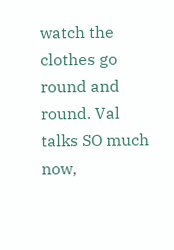watch the clothes go round and round. Val talks SO much now,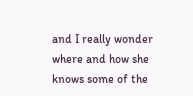and I really wonder where and how she knows some of the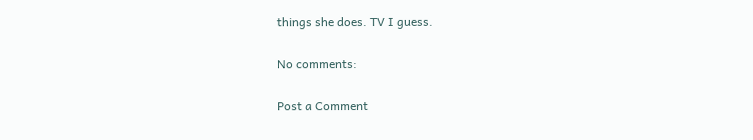things she does. TV I guess.

No comments:

Post a Comment